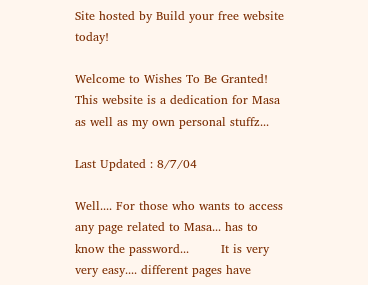Site hosted by Build your free website today!

Welcome to Wishes To Be Granted! This website is a dedication for Masa as well as my own personal stuffz...

Last Updated : 8/7/04

Well.... For those who wants to access any page related to Masa... has to know the password...        It is very very easy.... different pages have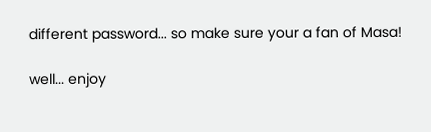different password... so make sure your a fan of Masa!

well... enjoy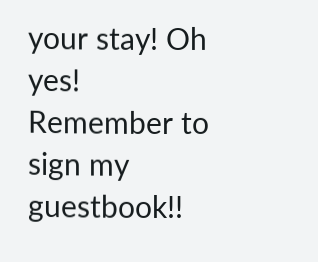your stay! Oh yes! Remember to sign my guestbook!!